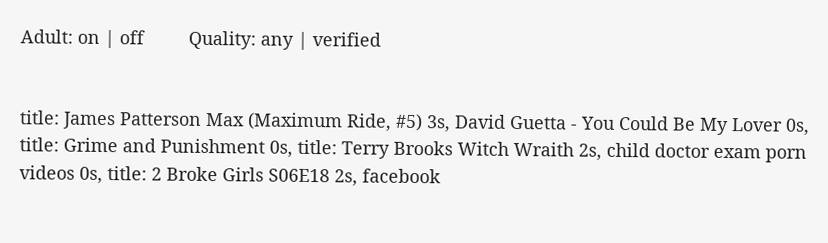Adult: on | off         Quality: any | verified


title: James Patterson Max (Maximum Ride, #5) 3s, David Guetta - You Could Be My Lover 0s, title: Grime and Punishment 0s, title: Terry Brooks Witch Wraith 2s, child doctor exam porn videos 0s, title: 2 Broke Girls S06E18 2s, facebook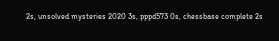2s, unsolved mysteries 2020 3s, pppd573 0s, chessbase complete 2s